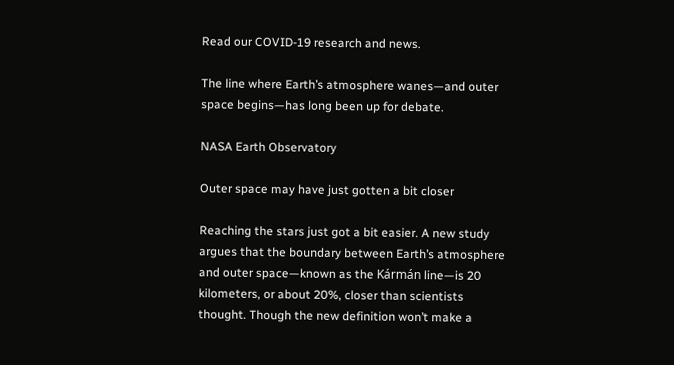Read our COVID-19 research and news.

The line where Earth’s atmosphere wanes—and outer space begins—has long been up for debate.

NASA Earth Observatory

Outer space may have just gotten a bit closer

Reaching the stars just got a bit easier. A new study argues that the boundary between Earth’s atmosphere and outer space—known as the Kármán line—is 20 kilometers, or about 20%, closer than scientists thought. Though the new definition won’t make a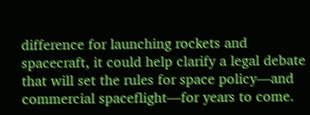difference for launching rockets and spacecraft, it could help clarify a legal debate that will set the rules for space policy—and commercial spaceflight—for years to come.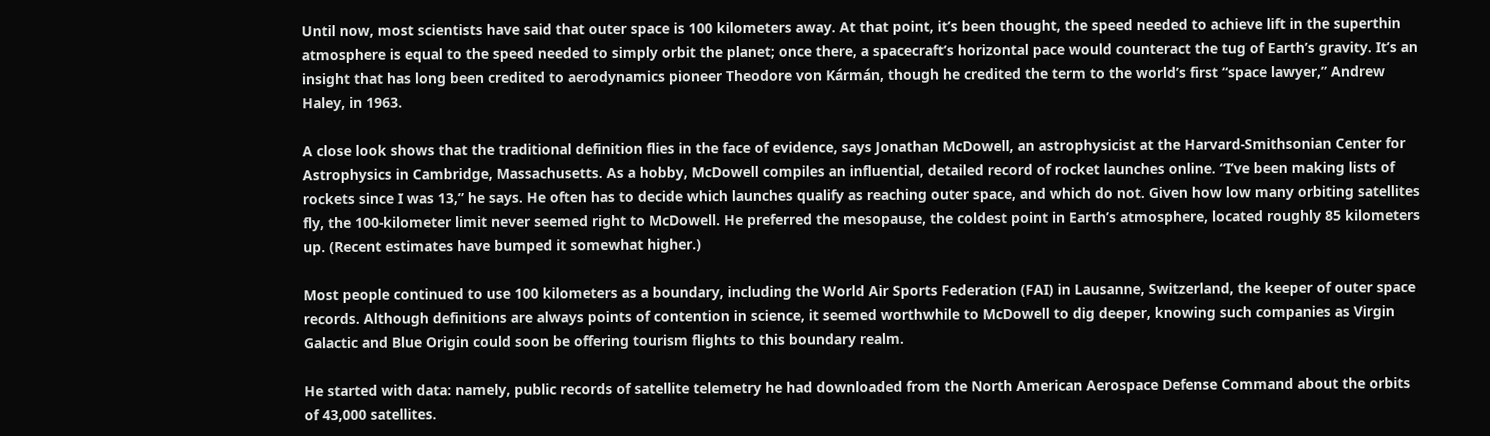Until now, most scientists have said that outer space is 100 kilometers away. At that point, it’s been thought, the speed needed to achieve lift in the superthin atmosphere is equal to the speed needed to simply orbit the planet; once there, a spacecraft’s horizontal pace would counteract the tug of Earth’s gravity. It’s an insight that has long been credited to aerodynamics pioneer Theodore von Kármán, though he credited the term to the world’s first “space lawyer,” Andrew Haley, in 1963.

A close look shows that the traditional definition flies in the face of evidence, says Jonathan McDowell, an astrophysicist at the Harvard-Smithsonian Center for Astrophysics in Cambridge, Massachusetts. As a hobby, McDowell compiles an influential, detailed record of rocket launches online. “I’ve been making lists of rockets since I was 13,” he says. He often has to decide which launches qualify as reaching outer space, and which do not. Given how low many orbiting satellites fly, the 100-kilometer limit never seemed right to McDowell. He preferred the mesopause, the coldest point in Earth’s atmosphere, located roughly 85 kilometers up. (Recent estimates have bumped it somewhat higher.)

Most people continued to use 100 kilometers as a boundary, including the World Air Sports Federation (FAI) in Lausanne, Switzerland, the keeper of outer space records. Although definitions are always points of contention in science, it seemed worthwhile to McDowell to dig deeper, knowing such companies as Virgin Galactic and Blue Origin could soon be offering tourism flights to this boundary realm.

He started with data: namely, public records of satellite telemetry he had downloaded from the North American Aerospace Defense Command about the orbits of 43,000 satellites.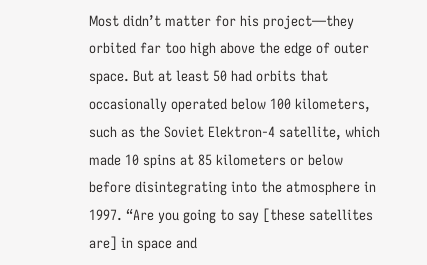Most didn’t matter for his project—they orbited far too high above the edge of outer space. But at least 50 had orbits that occasionally operated below 100 kilometers, such as the Soviet Elektron-4 satellite, which made 10 spins at 85 kilometers or below before disintegrating into the atmosphere in 1997. “Are you going to say [these satellites are] in space and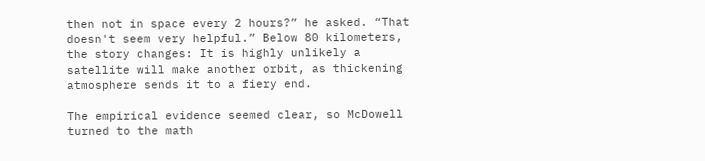then not in space every 2 hours?” he asked. “That doesn't seem very helpful.” Below 80 kilometers, the story changes: It is highly unlikely a satellite will make another orbit, as thickening atmosphere sends it to a fiery end.

The empirical evidence seemed clear, so McDowell turned to the math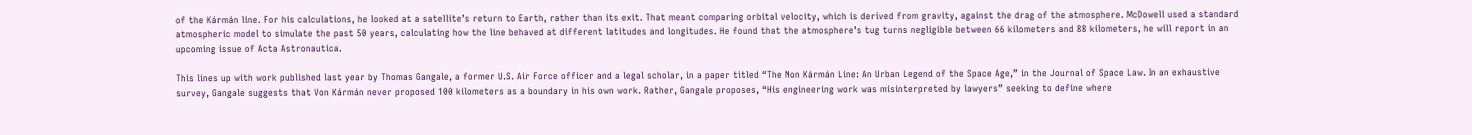of the Kármán line. For his calculations, he looked at a satellite’s return to Earth, rather than its exit. That meant comparing orbital velocity, which is derived from gravity, against the drag of the atmosphere. McDowell used a standard atmospheric model to simulate the past 50 years, calculating how the line behaved at different latitudes and longitudes. He found that the atmosphere’s tug turns negligible between 66 kilometers and 88 kilometers, he will report in an upcoming issue of Acta Astronautica.

This lines up with work published last year by Thomas Gangale, a former U.S. Air Force officer and a legal scholar, in a paper titled “The Non Kármán Line: An Urban Legend of the Space Age,” in the Journal of Space Law. In an exhaustive survey, Gangale suggests that Von Kármán never proposed 100 kilometers as a boundary in his own work. Rather, Gangale proposes, “His engineering work was misinterpreted by lawyers” seeking to define where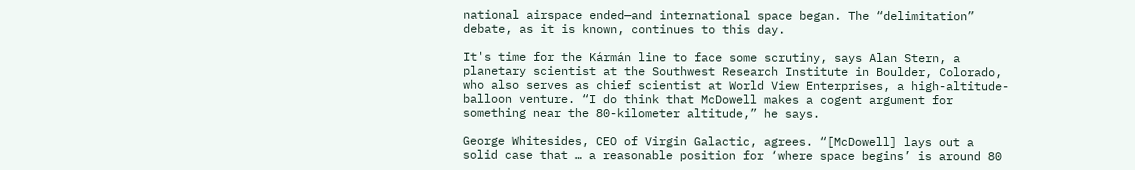national airspace ended—and international space began. The “delimitation” debate, as it is known, continues to this day.

It's time for the Kármán line to face some scrutiny, says Alan Stern, a planetary scientist at the Southwest Research Institute in Boulder, Colorado, who also serves as chief scientist at World View Enterprises, a high-altitude-balloon venture. “I do think that McDowell makes a cogent argument for something near the 80-kilometer altitude,” he says.

George Whitesides, CEO of Virgin Galactic, agrees. “[McDowell] lays out a solid case that … a reasonable position for ‘where space begins’ is around 80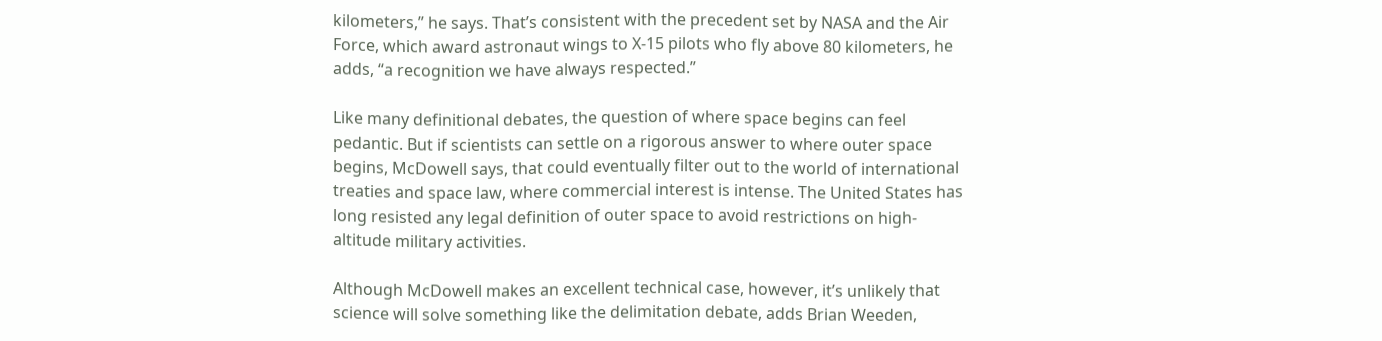kilometers,” he says. That’s consistent with the precedent set by NASA and the Air Force, which award astronaut wings to X-15 pilots who fly above 80 kilometers, he adds, “a recognition we have always respected.”

Like many definitional debates, the question of where space begins can feel pedantic. But if scientists can settle on a rigorous answer to where outer space begins, McDowell says, that could eventually filter out to the world of international treaties and space law, where commercial interest is intense. The United States has long resisted any legal definition of outer space to avoid restrictions on high-altitude military activities.

Although McDowell makes an excellent technical case, however, it’s unlikely that science will solve something like the delimitation debate, adds Brian Weeden,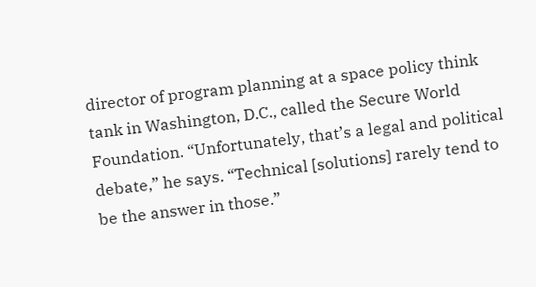director of program planning at a space policy think tank in Washington, D.C., called the Secure World Foundation. “Unfortunately, that’s a legal and political debate,” he says. “Technical [solutions] rarely tend to be the answer in those.”